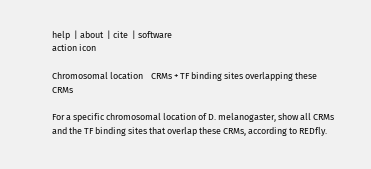help  | about  | cite  | software
action icon

Chromosomal location    CRMs + TF binding sites overlapping these CRMs

For a specific chromosomal location of D. melanogaster, show all CRMs and the TF binding sites that overlap these CRMs, according to REDfly.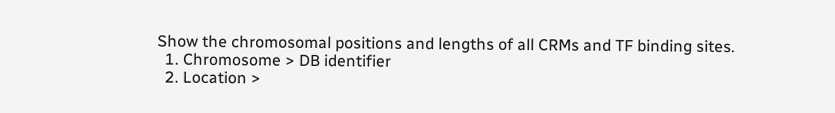Show the chromosomal positions and lengths of all CRMs and TF binding sites.
  1. Chromosome > DB identifier
  2. Location >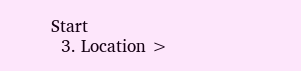Start
  3. Location >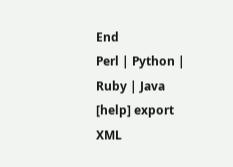End
Perl | Python | Ruby | Java [help] export XML